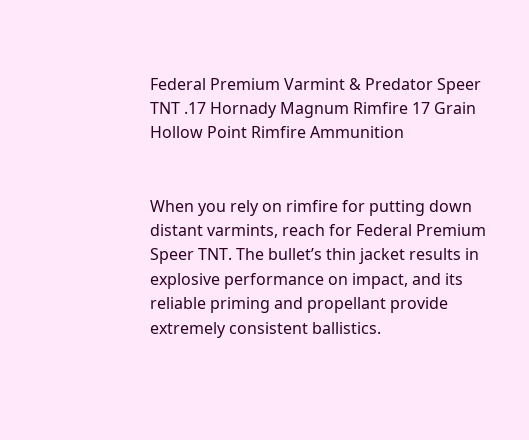Federal Premium Varmint & Predator Speer TNT .17 Hornady Magnum Rimfire 17 Grain Hollow Point Rimfire Ammunition


When you rely on rimfire for putting down distant varmints, reach for Federal Premium Speer TNT. The bullet’s thin jacket results in explosive performance on impact, and its reliable priming and propellant provide extremely consistent ballistics.